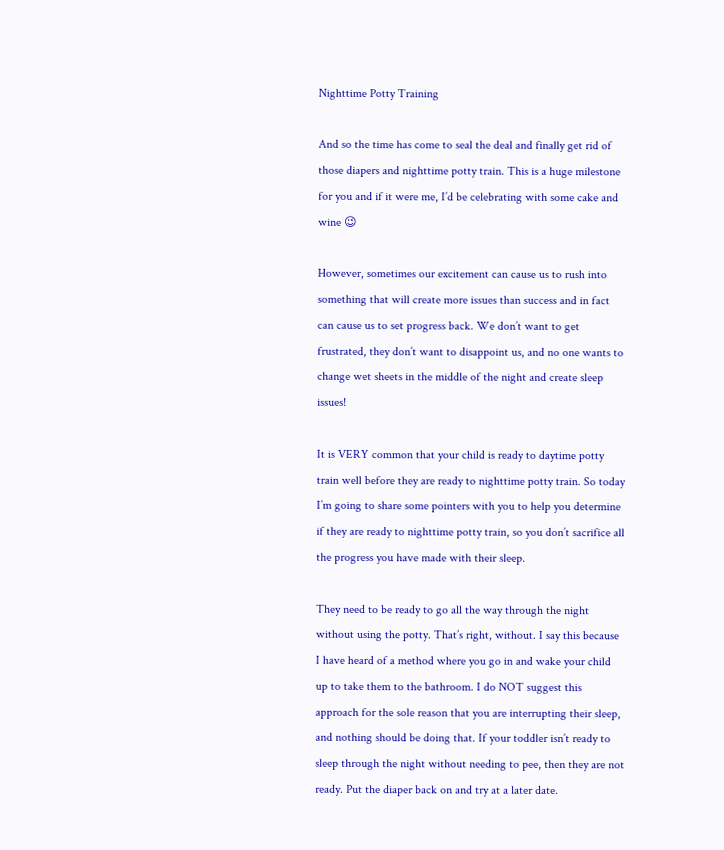Nighttime Potty Training

And so the time has come to seal the deal and finally get rid of those diapers and nighttime potty train. This is a huge milestone for you and if it were me, I’d be celebrating with some cake and wine 😉

However, sometimes our excitement can cause us to rush into something that will create more issues than success and in fact can cause us to set progress back. We don’t want to get frustrated, they don’t want to disappoint us, and no one wants to change wet sheets in the middle of the night and create sleep issues!

It is VERY common that your child is ready to daytime potty train well before they are ready to nighttime potty train. So today I’m going to share some pointers with you to help you determine if they are ready to nighttime potty train, so you don’t sacrifice all the progress you have made with their sleep.

They need to be ready to go all the way through the night without using the potty. That’s right, without. I say this because I have heard of a method where you go in and wake your child up to take them to the bathroom. I do NOT suggest this approach for the sole reason that you are interrupting their sleep, and nothing should be doing that. If your toddler isn’t ready to sleep through the night without needing to pee, then they are not ready. Put the diaper back on and try at a later date.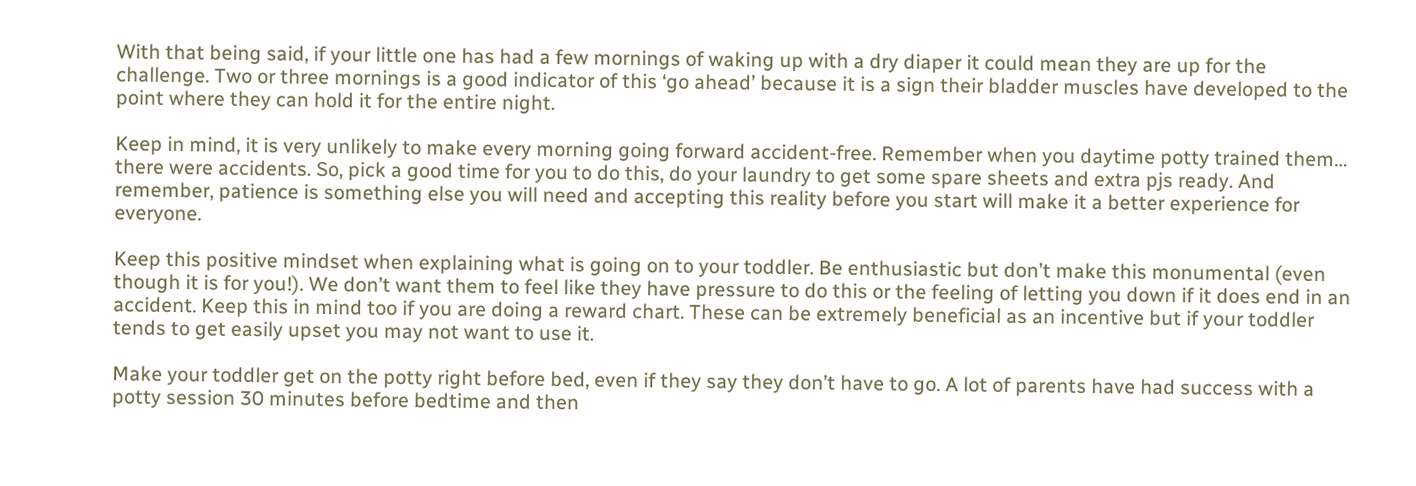With that being said, if your little one has had a few mornings of waking up with a dry diaper it could mean they are up for the challenge. Two or three mornings is a good indicator of this ‘go ahead’ because it is a sign their bladder muscles have developed to the point where they can hold it for the entire night.

Keep in mind, it is very unlikely to make every morning going forward accident-free. Remember when you daytime potty trained them… there were accidents. So, pick a good time for you to do this, do your laundry to get some spare sheets and extra pjs ready. And remember, patience is something else you will need and accepting this reality before you start will make it a better experience for everyone.

Keep this positive mindset when explaining what is going on to your toddler. Be enthusiastic but don’t make this monumental (even though it is for you!). We don’t want them to feel like they have pressure to do this or the feeling of letting you down if it does end in an accident. Keep this in mind too if you are doing a reward chart. These can be extremely beneficial as an incentive but if your toddler tends to get easily upset you may not want to use it.

Make your toddler get on the potty right before bed, even if they say they don’t have to go. A lot of parents have had success with a potty session 30 minutes before bedtime and then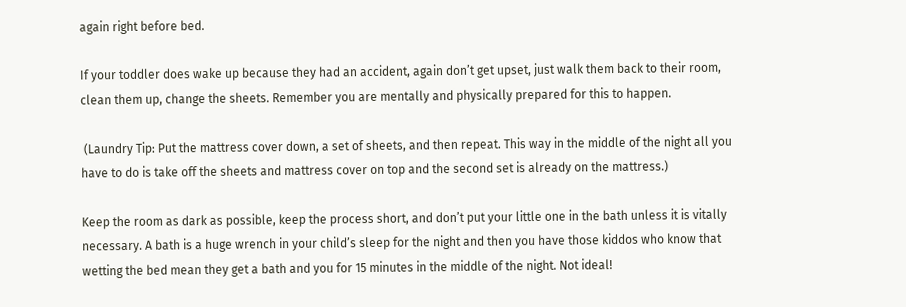again right before bed.

If your toddler does wake up because they had an accident, again don’t get upset, just walk them back to their room, clean them up, change the sheets. Remember you are mentally and physically prepared for this to happen.

 (Laundry Tip: Put the mattress cover down, a set of sheets, and then repeat. This way in the middle of the night all you have to do is take off the sheets and mattress cover on top and the second set is already on the mattress.)

Keep the room as dark as possible, keep the process short, and don’t put your little one in the bath unless it is vitally necessary. A bath is a huge wrench in your child’s sleep for the night and then you have those kiddos who know that wetting the bed mean they get a bath and you for 15 minutes in the middle of the night. Not ideal!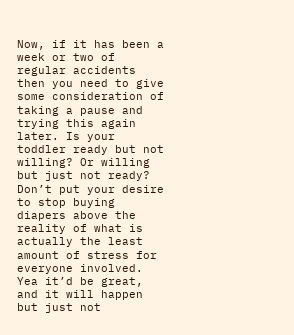Now, if it has been a week or two of regular accidents then you need to give some consideration of taking a pause and trying this again later. Is your toddler ready but not willing? Or willing but just not ready? Don’t put your desire to stop buying diapers above the reality of what is actually the least amount of stress for everyone involved. Yea it’d be great, and it will happen but just not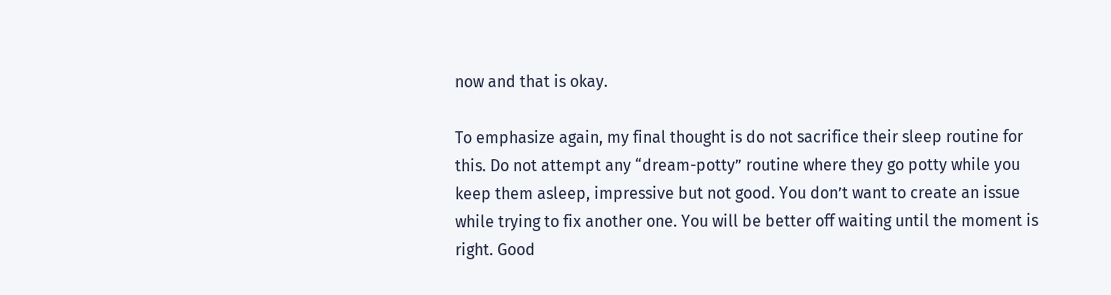now and that is okay.

To emphasize again, my final thought is do not sacrifice their sleep routine for this. Do not attempt any “dream-potty” routine where they go potty while you keep them asleep, impressive but not good. You don’t want to create an issue while trying to fix another one. You will be better off waiting until the moment is right. Good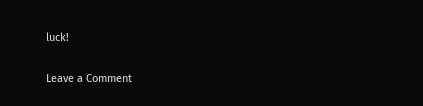luck!

Leave a Comment